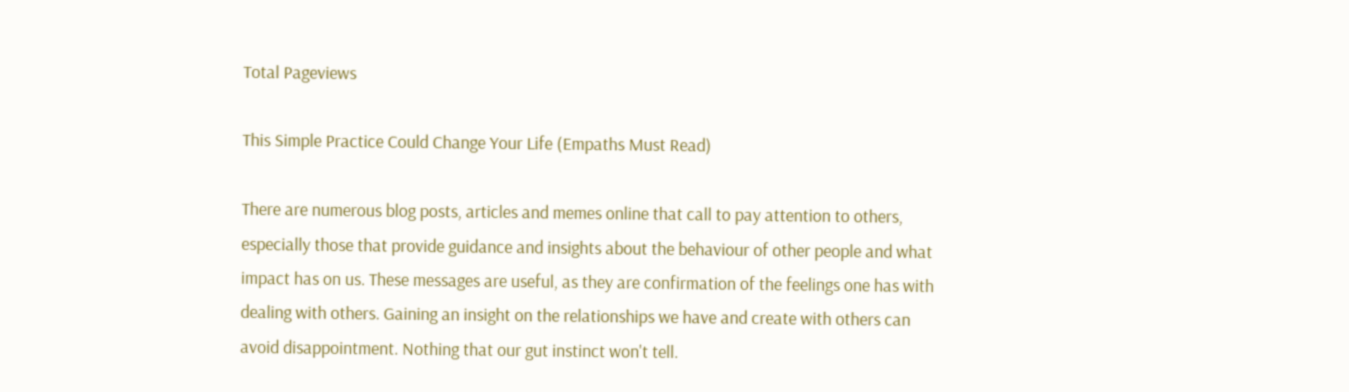Total Pageviews

This Simple Practice Could Change Your Life (Empaths Must Read)

There are numerous blog posts, articles and memes online that call to pay attention to others, especially those that provide guidance and insights about the behaviour of other people and what impact has on us. These messages are useful, as they are confirmation of the feelings one has with dealing with others. Gaining an insight on the relationships we have and create with others can avoid disappointment. Nothing that our gut instinct won't tell.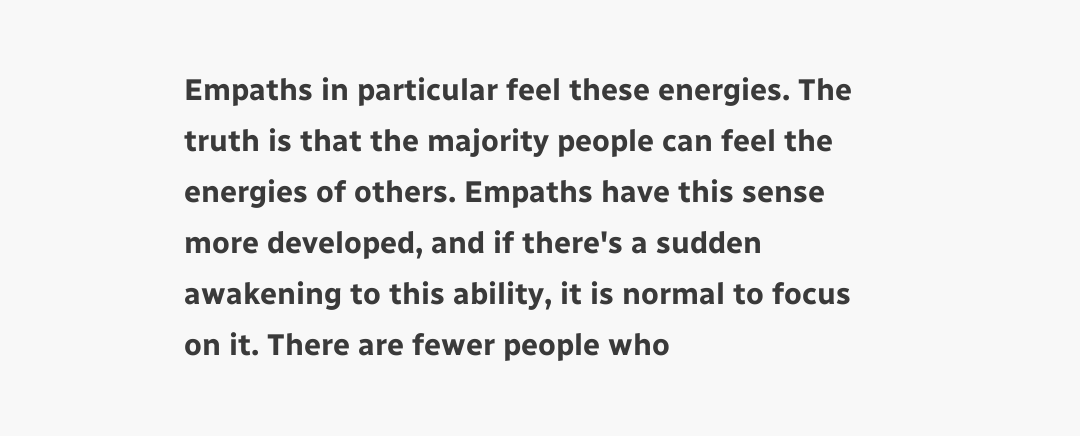Empaths in particular feel these energies. The truth is that the majority people can feel the energies of others. Empaths have this sense more developed, and if there's a sudden awakening to this ability, it is normal to focus on it. There are fewer people who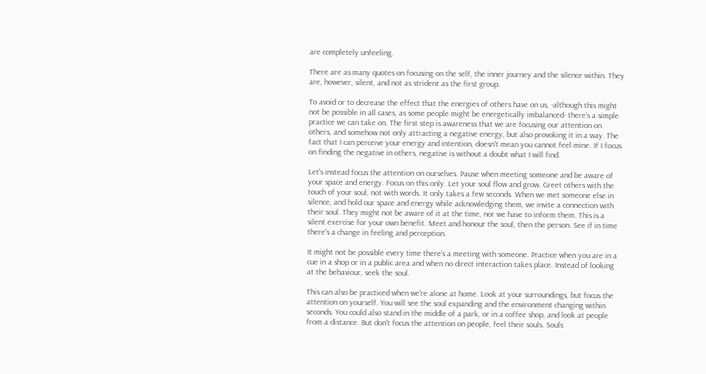are completely unfeeling.

There are as many quotes on focusing on the self, the inner journey and the silence within. They are, however, silent, and not as strident as the first group.

To avoid or to decrease the effect that the energies of others have on us, -although this might not be possible in all cases, as some people might be energetically imbalanced- there's a simple practice we can take on. The first step is awareness that we are focusing our attention on others, and somehow not only attracting a negative energy, but also provoking it in a way. The fact that I can perceive your energy and intention, doesn't mean you cannot feel mine. If I focus on finding the negative in others, negative is without a doubt what I will find.

Let's instead focus the attention on ourselves. Pause when meeting someone and be aware of your space and energy. Focus on this only. Let your soul flow and grow. Greet others with the touch of your soul, not with words. It only takes a few seconds. When we met someone else in silence, and hold our space and energy while acknowledging them, we invite a connection with their soul. They might not be aware of it at the time, nor we have to inform them. This is a silent exercise for your own benefit. Meet and honour the soul, then the person. See if in time there's a change in feeling and perception.

It might not be possible every time there's a meeting with someone. Practice when you are in a cue in a shop or in a public area and when no direct interaction takes place. Instead of looking at the behaviour, seek the soul.

This can also be practiced when we're alone at home. Look at your surroundings, but focus the attention on yourself. You will see the soul expanding and the environment changing within seconds. You could also stand in the middle of a park, or in a coffee shop, and look at people from a distance. But don't focus the attention on people, feel their souls. Souls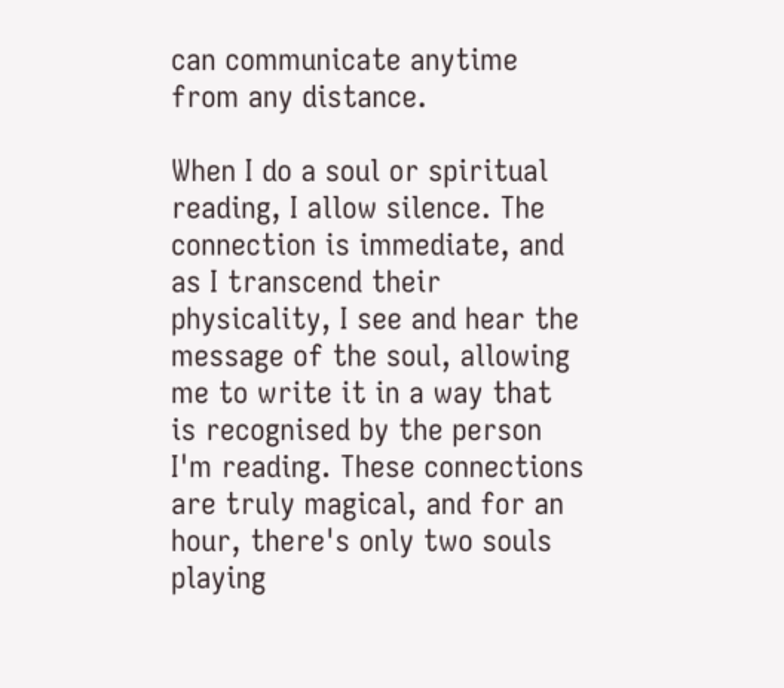can communicate anytime from any distance.

When I do a soul or spiritual reading, I allow silence. The connection is immediate, and as I transcend their physicality, I see and hear the message of the soul, allowing me to write it in a way that is recognised by the person I'm reading. These connections are truly magical, and for an hour, there's only two souls playing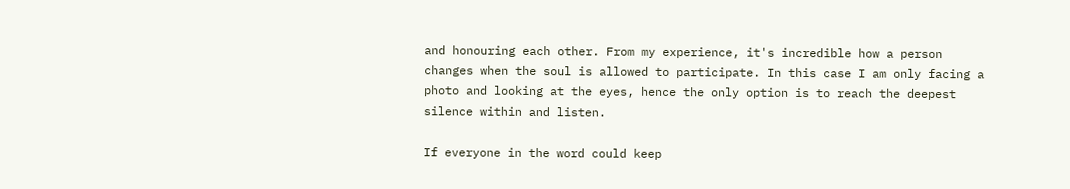and honouring each other. From my experience, it's incredible how a person changes when the soul is allowed to participate. In this case I am only facing a photo and looking at the eyes, hence the only option is to reach the deepest silence within and listen.

If everyone in the word could keep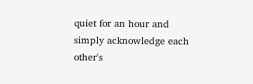quiet for an hour and simply acknowledge each other's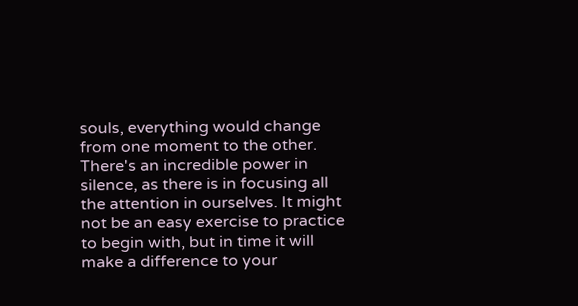souls, everything would change from one moment to the other. There's an incredible power in silence, as there is in focusing all the attention in ourselves. It might not be an easy exercise to practice to begin with, but in time it will make a difference to your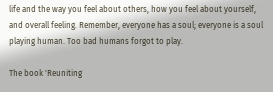life and the way you feel about others, how you feel about yourself, and overall feeling. Remember, everyone has a soul; everyone is a soul playing human. Too bad humans forgot to play.

The book 'Reuniting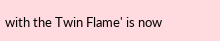with the Twin Flame' is now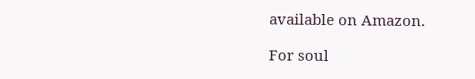available on Amazon.

For soul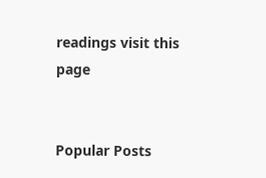readings visit this page


Popular Posts